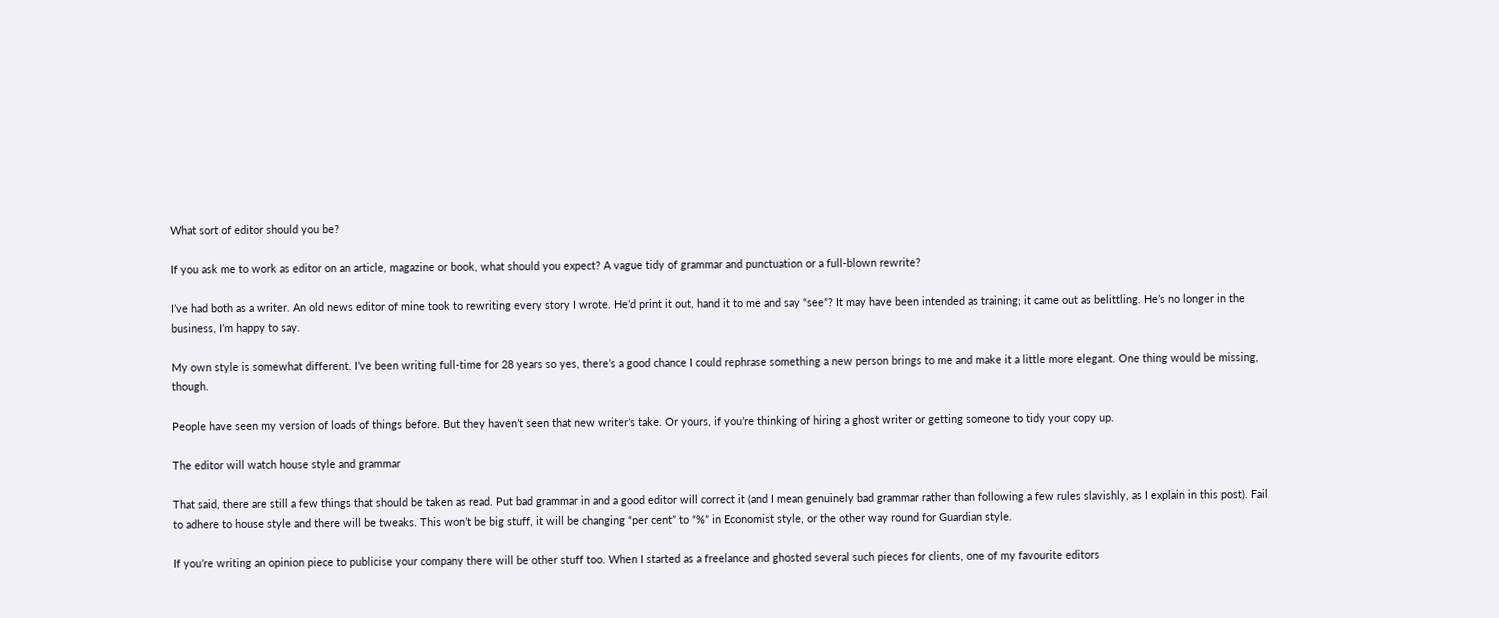What sort of editor should you be?

If you ask me to work as editor on an article, magazine or book, what should you expect? A vague tidy of grammar and punctuation or a full-blown rewrite?

I’ve had both as a writer. An old news editor of mine took to rewriting every story I wrote. He’d print it out, hand it to me and say “see”? It may have been intended as training; it came out as belittling. He’s no longer in the business, I’m happy to say.

My own style is somewhat different. I’ve been writing full-time for 28 years so yes, there’s a good chance I could rephrase something a new person brings to me and make it a little more elegant. One thing would be missing, though.

People have seen my version of loads of things before. But they haven’t seen that new writer’s take. Or yours, if you’re thinking of hiring a ghost writer or getting someone to tidy your copy up.

The editor will watch house style and grammar

That said, there are still a few things that should be taken as read. Put bad grammar in and a good editor will correct it (and I mean genuinely bad grammar rather than following a few rules slavishly, as I explain in this post). Fail to adhere to house style and there will be tweaks. This won’t be big stuff, it will be changing “per cent” to “%” in Economist style, or the other way round for Guardian style.

If you’re writing an opinion piece to publicise your company there will be other stuff too. When I started as a freelance and ghosted several such pieces for clients, one of my favourite editors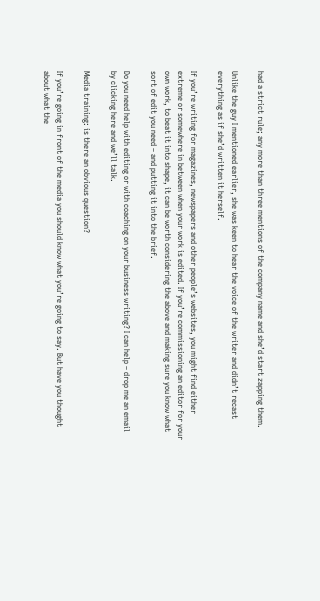had a strict rule; any more than three mentions of the company name and she’d start zapping them.

Unlike the guy I mentioned earlier, she was keen to hear the voice of the writer and didn’t recast everything as if she’d written it herself.

If you’re writing for magazines, newspapers and other people’s websites, you might find either extreme or somewhere in between when your work is edited. If you’re commissioning an editor for your own work, to beat it into shape, it can be worth considering the above and making sure you know what sort of edit you need – and putting it into the brief.

Do you need help with editing or with coaching on your business writing? I can help – drop me an email by clicking here and we’ll talk.

Media training: is there an obvious question?

If you’re going in front of the media you should know what you’re going to say. But have you thought about what the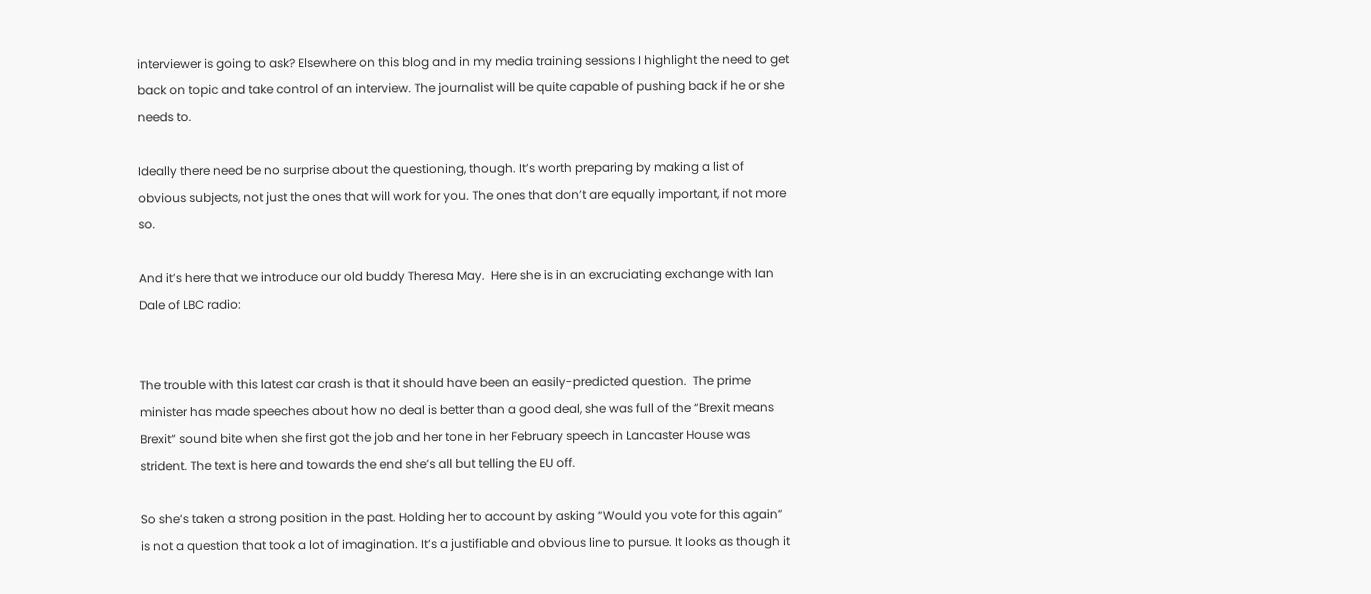interviewer is going to ask? Elsewhere on this blog and in my media training sessions I highlight the need to get back on topic and take control of an interview. The journalist will be quite capable of pushing back if he or she needs to.

Ideally there need be no surprise about the questioning, though. It’s worth preparing by making a list of obvious subjects, not just the ones that will work for you. The ones that don’t are equally important, if not more so.

And it’s here that we introduce our old buddy Theresa May.  Here she is in an excruciating exchange with Ian Dale of LBC radio:


The trouble with this latest car crash is that it should have been an easily-predicted question.  The prime minister has made speeches about how no deal is better than a good deal, she was full of the “Brexit means Brexit” sound bite when she first got the job and her tone in her February speech in Lancaster House was strident. The text is here and towards the end she’s all but telling the EU off.

So she’s taken a strong position in the past. Holding her to account by asking “Would you vote for this again” is not a question that took a lot of imagination. It’s a justifiable and obvious line to pursue. It looks as though it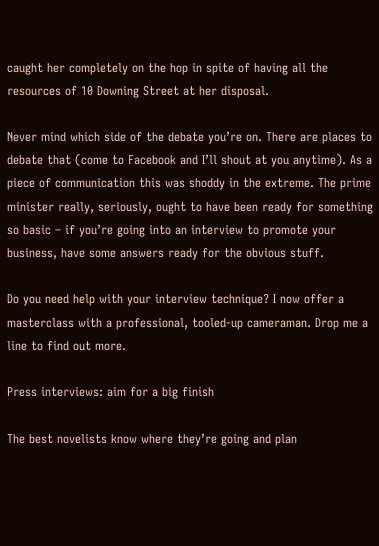caught her completely on the hop in spite of having all the resources of 10 Downing Street at her disposal.

Never mind which side of the debate you’re on. There are places to debate that (come to Facebook and I’ll shout at you anytime). As a piece of communication this was shoddy in the extreme. The prime minister really, seriously, ought to have been ready for something so basic – if you’re going into an interview to promote your business, have some answers ready for the obvious stuff.

Do you need help with your interview technique? I now offer a masterclass with a professional, tooled-up cameraman. Drop me a line to find out more.

Press interviews: aim for a big finish

The best novelists know where they’re going and plan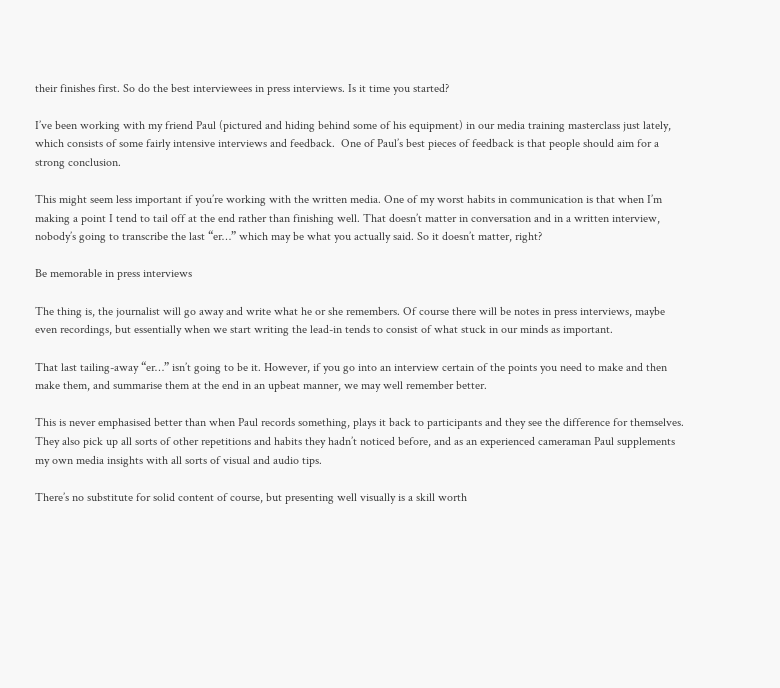their finishes first. So do the best interviewees in press interviews. Is it time you started?

I’ve been working with my friend Paul (pictured and hiding behind some of his equipment) in our media training masterclass just lately, which consists of some fairly intensive interviews and feedback.  One of Paul’s best pieces of feedback is that people should aim for a strong conclusion.

This might seem less important if you’re working with the written media. One of my worst habits in communication is that when I’m making a point I tend to tail off at the end rather than finishing well. That doesn’t matter in conversation and in a written interview, nobody’s going to transcribe the last “er…” which may be what you actually said. So it doesn’t matter, right?

Be memorable in press interviews

The thing is, the journalist will go away and write what he or she remembers. Of course there will be notes in press interviews, maybe even recordings, but essentially when we start writing the lead-in tends to consist of what stuck in our minds as important.

That last tailing-away “er…” isn’t going to be it. However, if you go into an interview certain of the points you need to make and then make them, and summarise them at the end in an upbeat manner, we may well remember better.

This is never emphasised better than when Paul records something, plays it back to participants and they see the difference for themselves. They also pick up all sorts of other repetitions and habits they hadn’t noticed before, and as an experienced cameraman Paul supplements my own media insights with all sorts of visual and audio tips.

There’s no substitute for solid content of course, but presenting well visually is a skill worth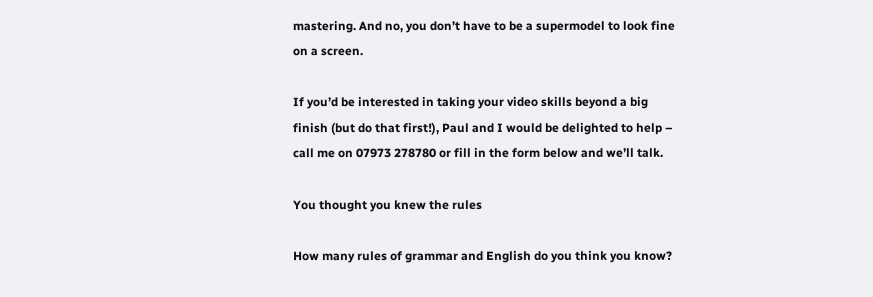mastering. And no, you don’t have to be a supermodel to look fine on a screen.

If you’d be interested in taking your video skills beyond a big finish (but do that first!), Paul and I would be delighted to help – call me on 07973 278780 or fill in the form below and we’ll talk.

You thought you knew the rules

How many rules of grammar and English do you think you know?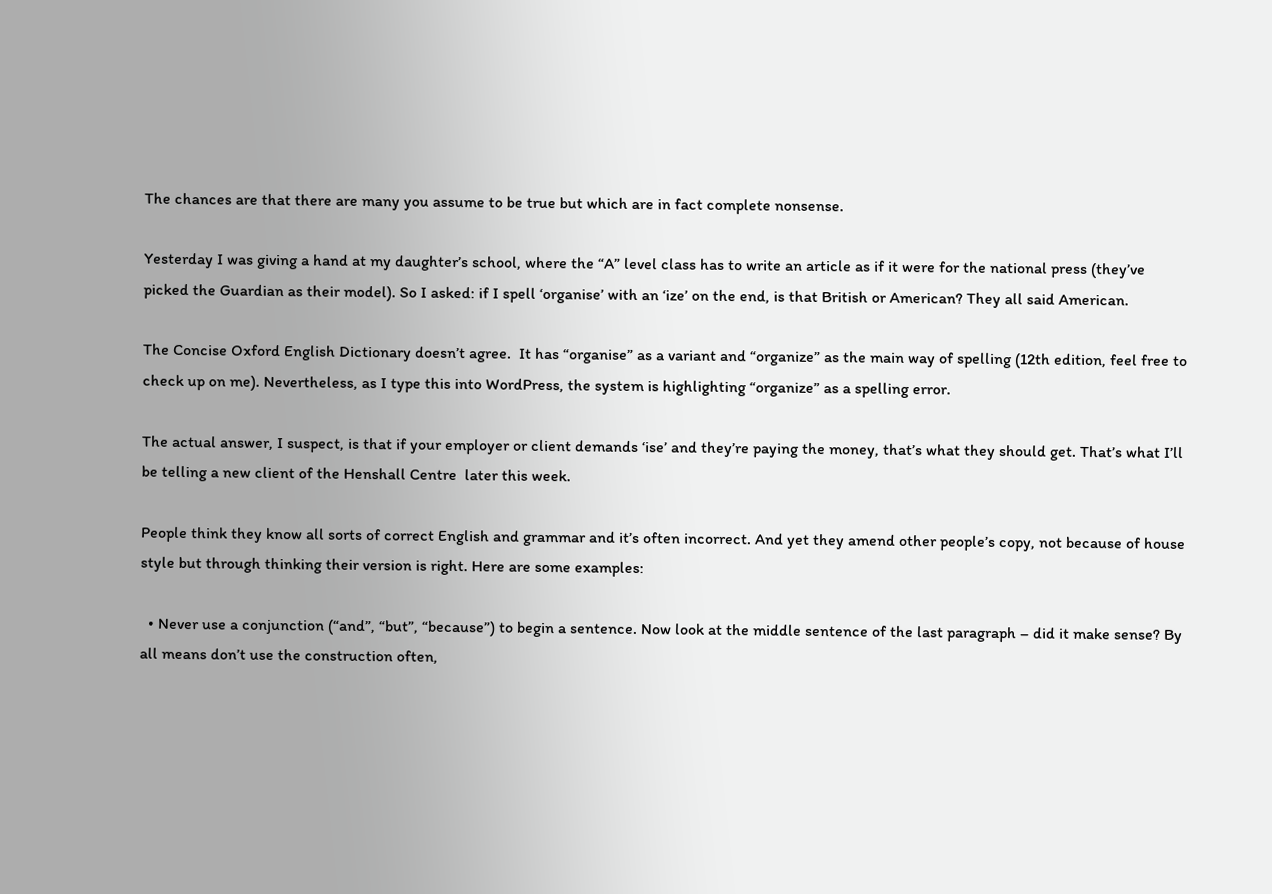The chances are that there are many you assume to be true but which are in fact complete nonsense.

Yesterday I was giving a hand at my daughter’s school, where the “A” level class has to write an article as if it were for the national press (they’ve picked the Guardian as their model). So I asked: if I spell ‘organise’ with an ‘ize’ on the end, is that British or American? They all said American.

The Concise Oxford English Dictionary doesn’t agree.  It has “organise” as a variant and “organize” as the main way of spelling (12th edition, feel free to check up on me). Nevertheless, as I type this into WordPress, the system is highlighting “organize” as a spelling error.

The actual answer, I suspect, is that if your employer or client demands ‘ise’ and they’re paying the money, that’s what they should get. That’s what I’ll be telling a new client of the Henshall Centre  later this week.

People think they know all sorts of correct English and grammar and it’s often incorrect. And yet they amend other people’s copy, not because of house style but through thinking their version is right. Here are some examples:

  • Never use a conjunction (“and”, “but”, “because”) to begin a sentence. Now look at the middle sentence of the last paragraph – did it make sense? By all means don’t use the construction often,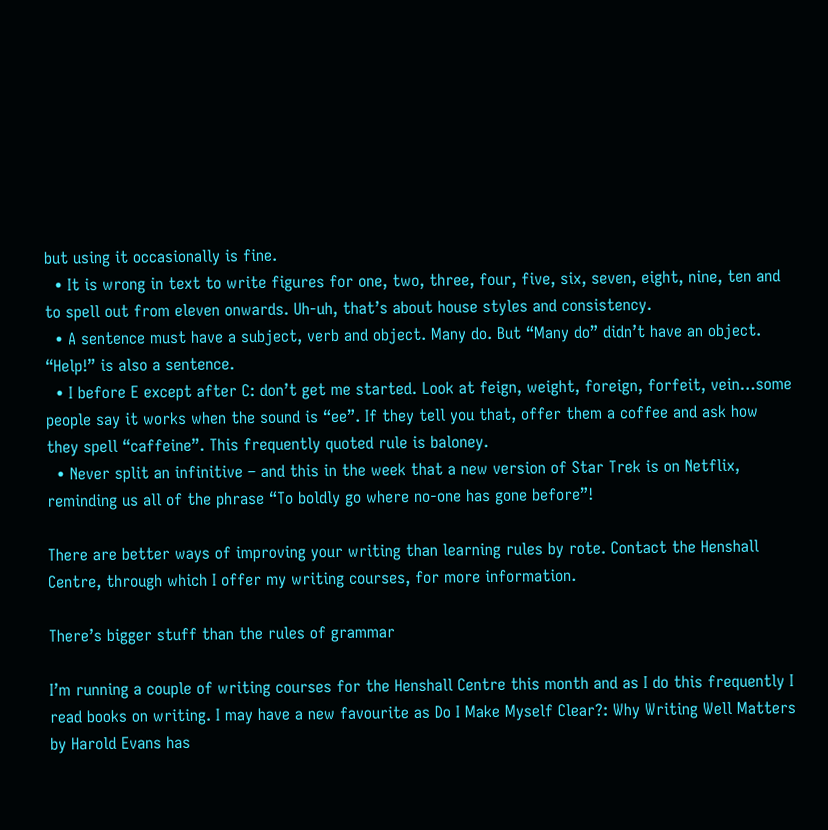but using it occasionally is fine.
  • It is wrong in text to write figures for one, two, three, four, five, six, seven, eight, nine, ten and to spell out from eleven onwards. Uh-uh, that’s about house styles and consistency.
  • A sentence must have a subject, verb and object. Many do. But “Many do” didn’t have an object. “Help!” is also a sentence.
  • I before E except after C: don’t get me started. Look at feign, weight, foreign, forfeit, vein…some people say it works when the sound is “ee”. If they tell you that, offer them a coffee and ask how they spell “caffeine”. This frequently quoted rule is baloney.
  • Never split an infinitive – and this in the week that a new version of Star Trek is on Netflix, reminding us all of the phrase “To boldly go where no-one has gone before”!

There are better ways of improving your writing than learning rules by rote. Contact the Henshall Centre, through which I offer my writing courses, for more information.

There’s bigger stuff than the rules of grammar

I’m running a couple of writing courses for the Henshall Centre this month and as I do this frequently I read books on writing. I may have a new favourite as Do I Make Myself Clear?: Why Writing Well Matters by Harold Evans has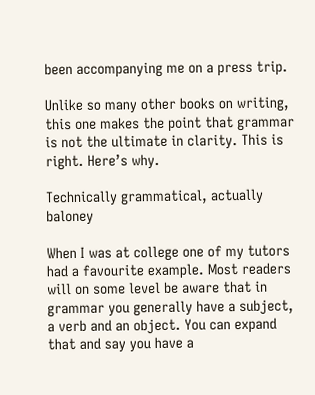been accompanying me on a press trip.

Unlike so many other books on writing, this one makes the point that grammar is not the ultimate in clarity. This is right. Here’s why.

Technically grammatical, actually baloney

When I was at college one of my tutors had a favourite example. Most readers will on some level be aware that in grammar you generally have a subject, a verb and an object. You can expand that and say you have a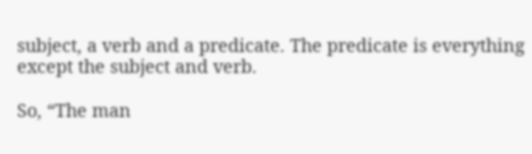subject, a verb and a predicate. The predicate is everything except the subject and verb.

So, “The man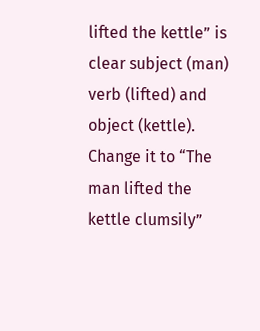lifted the kettle” is clear subject (man) verb (lifted) and object (kettle). Change it to “The man lifted the kettle clumsily”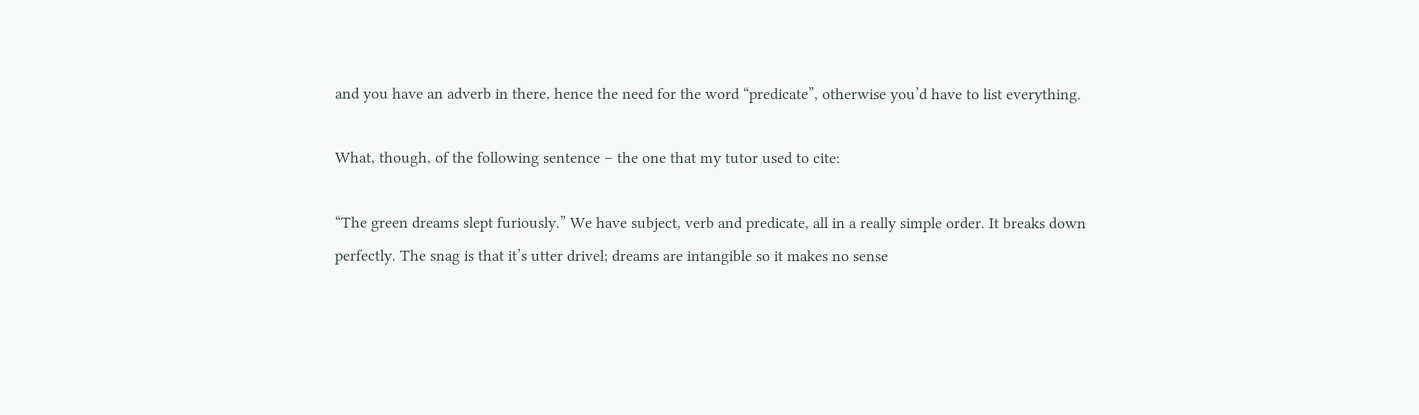and you have an adverb in there, hence the need for the word “predicate”, otherwise you’d have to list everything.

What, though, of the following sentence – the one that my tutor used to cite:

“The green dreams slept furiously.” We have subject, verb and predicate, all in a really simple order. It breaks down perfectly. The snag is that it’s utter drivel; dreams are intangible so it makes no sense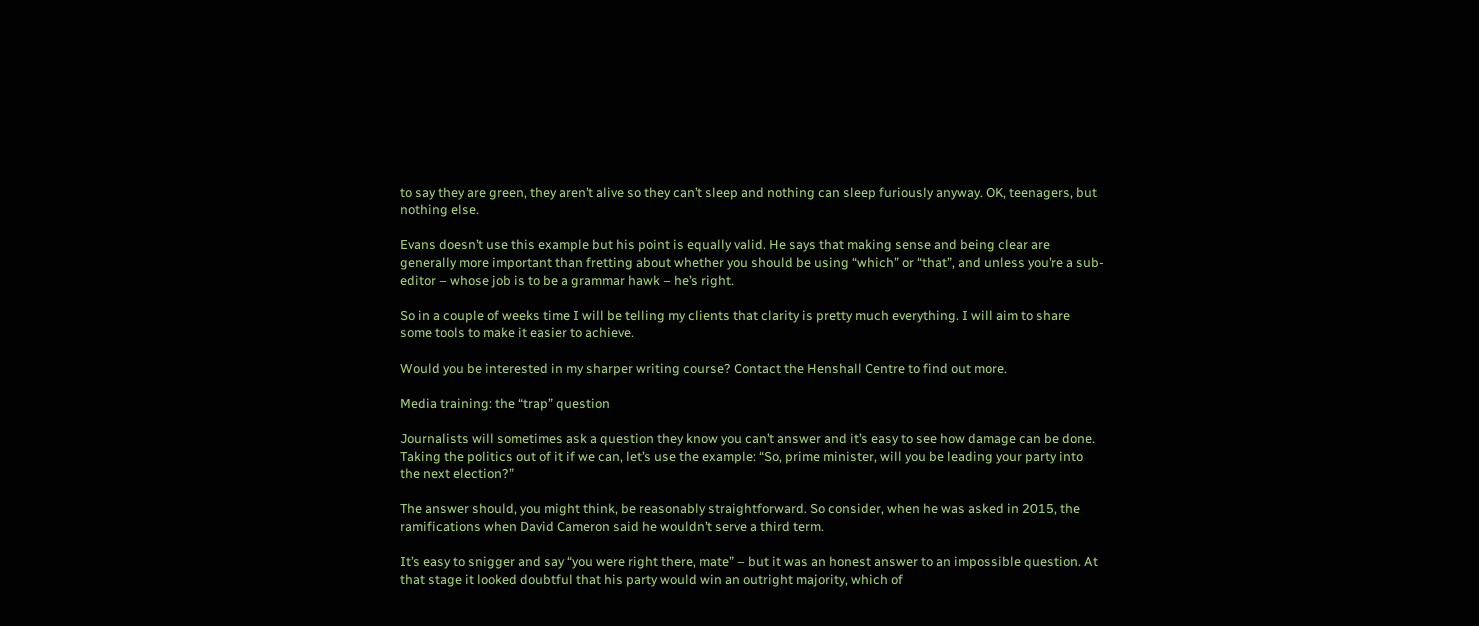to say they are green, they aren’t alive so they can’t sleep and nothing can sleep furiously anyway. OK, teenagers, but nothing else.

Evans doesn’t use this example but his point is equally valid. He says that making sense and being clear are generally more important than fretting about whether you should be using “which” or “that”, and unless you’re a sub-editor – whose job is to be a grammar hawk – he’s right.

So in a couple of weeks time I will be telling my clients that clarity is pretty much everything. I will aim to share some tools to make it easier to achieve.

Would you be interested in my sharper writing course? Contact the Henshall Centre to find out more.

Media training: the “trap” question

Journalists will sometimes ask a question they know you can’t answer and it’s easy to see how damage can be done. Taking the politics out of it if we can, let’s use the example: “So, prime minister, will you be leading your party into the next election?”

The answer should, you might think, be reasonably straightforward. So consider, when he was asked in 2015, the ramifications when David Cameron said he wouldn’t serve a third term.

It’s easy to snigger and say “you were right there, mate” – but it was an honest answer to an impossible question. At that stage it looked doubtful that his party would win an outright majority, which of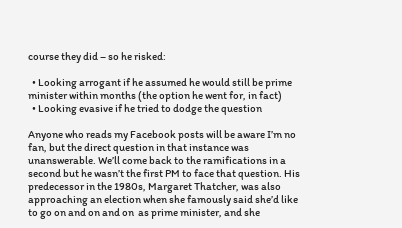course they did – so he risked:

  • Looking arrogant if he assumed he would still be prime minister within months (the option he went for, in fact)
  • Looking evasive if he tried to dodge the question

Anyone who reads my Facebook posts will be aware I’m no fan, but the direct question in that instance was unanswerable. We’ll come back to the ramifications in a second but he wasn’t the first PM to face that question. His predecessor in the 1980s, Margaret Thatcher, was also approaching an election when she famously said she’d like to go on and on and on  as prime minister, and she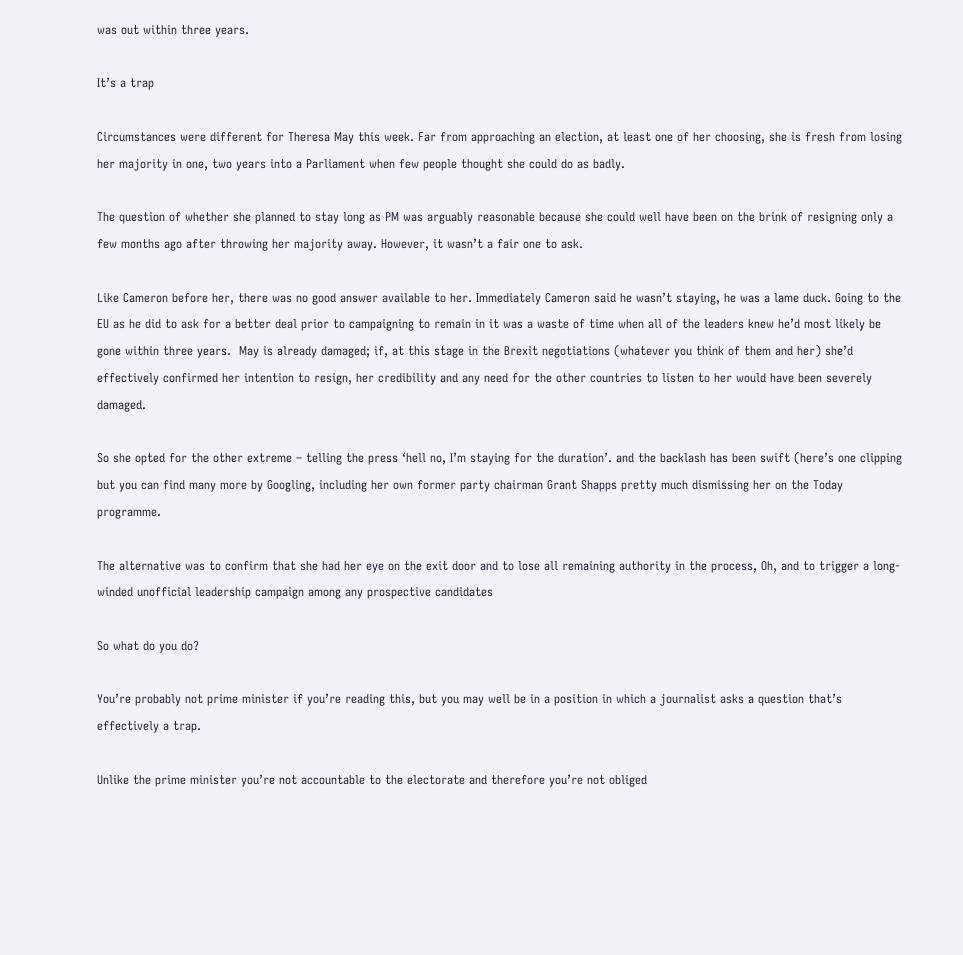was out within three years.

It’s a trap

Circumstances were different for Theresa May this week. Far from approaching an election, at least one of her choosing, she is fresh from losing her majority in one, two years into a Parliament when few people thought she could do as badly.

The question of whether she planned to stay long as PM was arguably reasonable because she could well have been on the brink of resigning only a few months ago after throwing her majority away. However, it wasn’t a fair one to ask.

Like Cameron before her, there was no good answer available to her. Immediately Cameron said he wasn’t staying, he was a lame duck. Going to the EU as he did to ask for a better deal prior to campaigning to remain in it was a waste of time when all of the leaders knew he’d most likely be gone within three years.  May is already damaged; if, at this stage in the Brexit negotiations (whatever you think of them and her) she’d effectively confirmed her intention to resign, her credibility and any need for the other countries to listen to her would have been severely damaged.

So she opted for the other extreme – telling the press ‘hell no, I’m staying for the duration’. and the backlash has been swift (here’s one clipping but you can find many more by Googling, including her own former party chairman Grant Shapps pretty much dismissing her on the Today programme.

The alternative was to confirm that she had her eye on the exit door and to lose all remaining authority in the process, Oh, and to trigger a long-winded unofficial leadership campaign among any prospective candidates

So what do you do?

You’re probably not prime minister if you’re reading this, but you may well be in a position in which a journalist asks a question that’s effectively a trap.

Unlike the prime minister you’re not accountable to the electorate and therefore you’re not obliged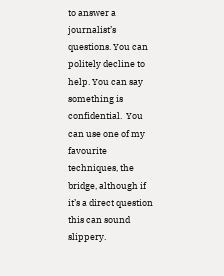to answer a journalist’s questions. You can politely decline to help. You can say something is confidential.  You can use one of my favourite techniques, the bridge, although if it’s a direct question this can sound slippery.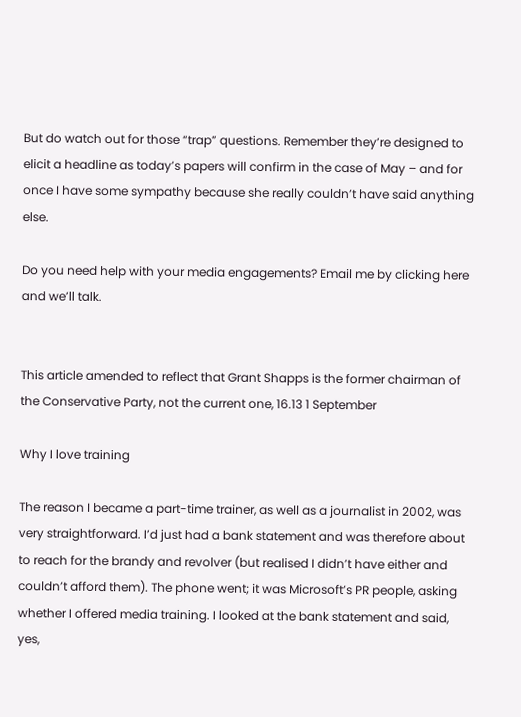But do watch out for those “trap” questions. Remember they’re designed to elicit a headline as today’s papers will confirm in the case of May – and for once I have some sympathy because she really couldn’t have said anything else.

Do you need help with your media engagements? Email me by clicking here and we’ll talk.


This article amended to reflect that Grant Shapps is the former chairman of the Conservative Party, not the current one, 16.13 1 September

Why I love training

The reason I became a part-time trainer, as well as a journalist in 2002, was very straightforward. I’d just had a bank statement and was therefore about to reach for the brandy and revolver (but realised I didn’t have either and couldn’t afford them). The phone went; it was Microsoft’s PR people, asking whether I offered media training. I looked at the bank statement and said, yes,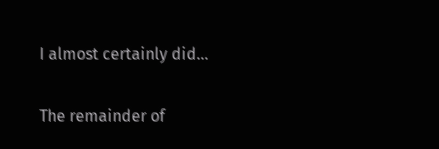I almost certainly did…

The remainder of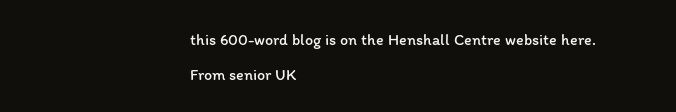this 600-word blog is on the Henshall Centre website here.

From senior UK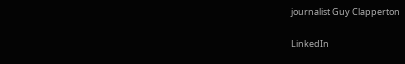journalist Guy Clapperton

LinkedIn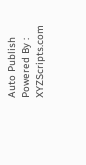Auto Publish Powered By : XYZScripts.com